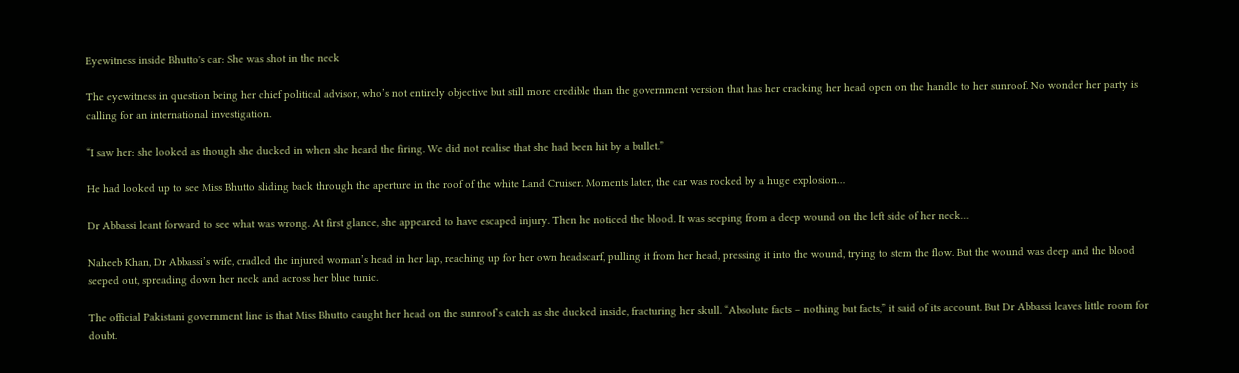Eyewitness inside Bhutto's car: She was shot in the neck

The eyewitness in question being her chief political advisor, who’s not entirely objective but still more credible than the government version that has her cracking her head open on the handle to her sunroof. No wonder her party is calling for an international investigation.

“I saw her: she looked as though she ducked in when she heard the firing. We did not realise that she had been hit by a bullet.”

He had looked up to see Miss Bhutto sliding back through the aperture in the roof of the white Land Cruiser. Moments later, the car was rocked by a huge explosion…

Dr Abbassi leant forward to see what was wrong. At first glance, she appeared to have escaped injury. Then he noticed the blood. It was seeping from a deep wound on the left side of her neck…

Naheeb Khan, Dr Abbassi’s wife, cradled the injured woman’s head in her lap, reaching up for her own headscarf, pulling it from her head, pressing it into the wound, trying to stem the flow. But the wound was deep and the blood seeped out, spreading down her neck and across her blue tunic.

The official Pakistani government line is that Miss Bhutto caught her head on the sunroof’s catch as she ducked inside, fracturing her skull. “Absolute facts – nothing but facts,” it said of its account. But Dr Abbassi leaves little room for doubt.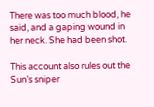There was too much blood, he said, and a gaping wound in her neck. She had been shot.

This account also rules out the Sun’s sniper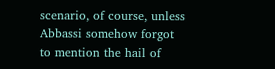scenario, of course, unless Abbassi somehow forgot to mention the hail of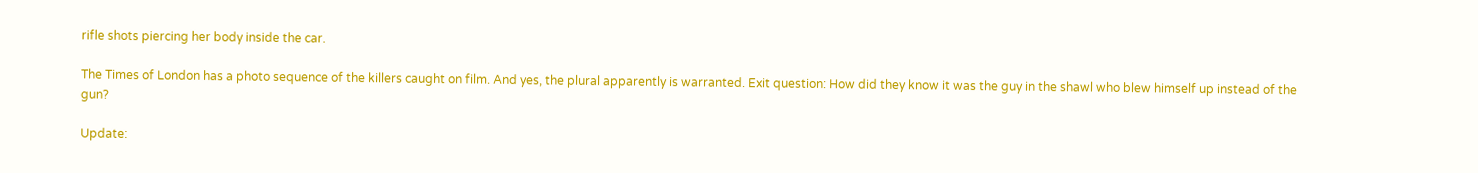rifle shots piercing her body inside the car.

The Times of London has a photo sequence of the killers caught on film. And yes, the plural apparently is warranted. Exit question: How did they know it was the guy in the shawl who blew himself up instead of the gun?

Update: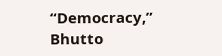“Democracy,” Bhutto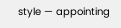style — appointing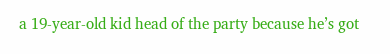a 19-year-old kid head of the party because he’s got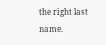the right last name.